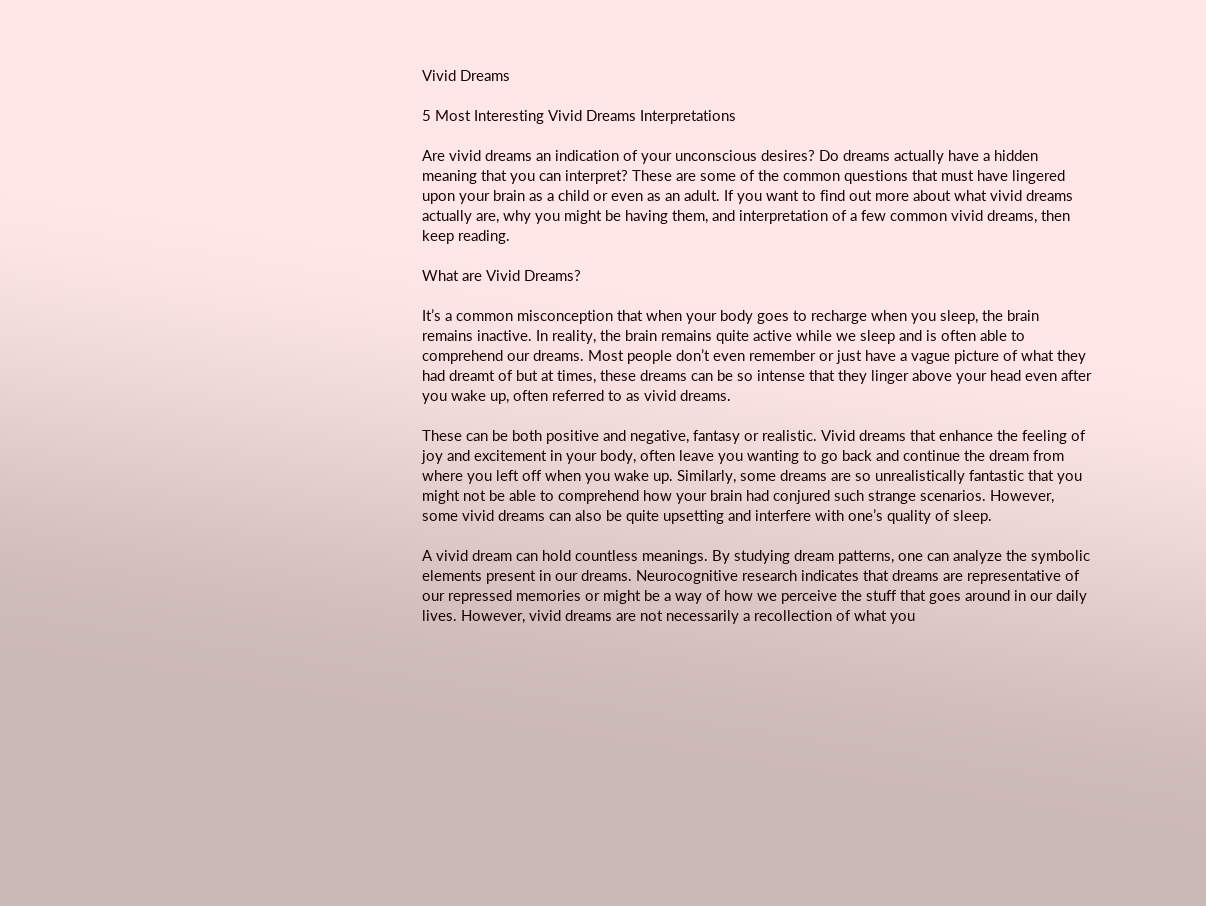Vivid Dreams

5 Most Interesting Vivid Dreams Interpretations

Are vivid dreams an indication of your unconscious desires? Do dreams actually have a hidden meaning that you can interpret? These are some of the common questions that must have lingered upon your brain as a child or even as an adult. If you want to find out more about what vivid dreams actually are, why you might be having them, and interpretation of a few common vivid dreams, then keep reading.

What are Vivid Dreams?

It’s a common misconception that when your body goes to recharge when you sleep, the brain remains inactive. In reality, the brain remains quite active while we sleep and is often able to comprehend our dreams. Most people don’t even remember or just have a vague picture of what they had dreamt of but at times, these dreams can be so intense that they linger above your head even after you wake up, often referred to as vivid dreams.

These can be both positive and negative, fantasy or realistic. Vivid dreams that enhance the feeling of joy and excitement in your body, often leave you wanting to go back and continue the dream from where you left off when you wake up. Similarly, some dreams are so unrealistically fantastic that you might not be able to comprehend how your brain had conjured such strange scenarios. However, some vivid dreams can also be quite upsetting and interfere with one’s quality of sleep.

A vivid dream can hold countless meanings. By studying dream patterns, one can analyze the symbolic elements present in our dreams. Neurocognitive research indicates that dreams are representative of our repressed memories or might be a way of how we perceive the stuff that goes around in our daily lives. However, vivid dreams are not necessarily a recollection of what you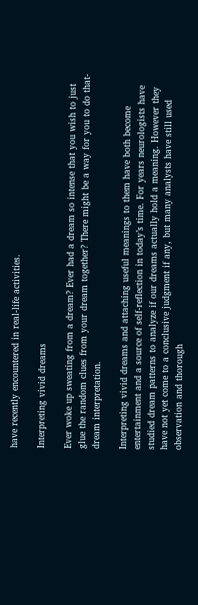have recently encountered in real-life activities.

Interpreting vivid dreams

Ever woke up sweating from a dream? Ever had a dream so intense that you wish to just glue the random clues from your dream together? There might be a way for you to do that- dream interpretation.

Interpreting vivid dreams and attaching useful meanings to them have both become entertainment and a source of self-reflection in today’s time. For years neurologists have studied dream patterns to analyze if our dreams actually hold a meaning. However they have not yet come to a conclusive judgment if any, but many analysts have still used observation and thorough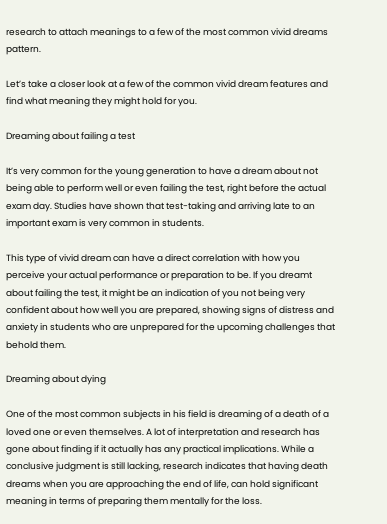research to attach meanings to a few of the most common vivid dreams pattern.

Let’s take a closer look at a few of the common vivid dream features and find what meaning they might hold for you.

Dreaming about failing a test

It’s very common for the young generation to have a dream about not being able to perform well or even failing the test, right before the actual exam day. Studies have shown that test-taking and arriving late to an important exam is very common in students.

This type of vivid dream can have a direct correlation with how you perceive your actual performance or preparation to be. If you dreamt about failing the test, it might be an indication of you not being very confident about how well you are prepared, showing signs of distress and anxiety in students who are unprepared for the upcoming challenges that behold them.

Dreaming about dying

One of the most common subjects in his field is dreaming of a death of a loved one or even themselves. A lot of interpretation and research has gone about finding if it actually has any practical implications. While a conclusive judgment is still lacking, research indicates that having death dreams when you are approaching the end of life, can hold significant meaning in terms of preparing them mentally for the loss.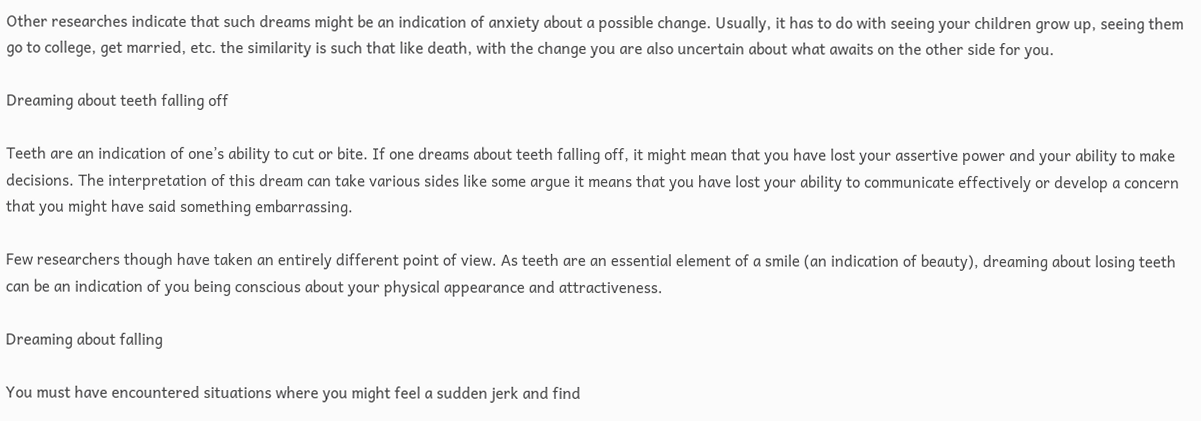Other researches indicate that such dreams might be an indication of anxiety about a possible change. Usually, it has to do with seeing your children grow up, seeing them go to college, get married, etc. the similarity is such that like death, with the change you are also uncertain about what awaits on the other side for you.

Dreaming about teeth falling off

Teeth are an indication of one’s ability to cut or bite. If one dreams about teeth falling off, it might mean that you have lost your assertive power and your ability to make decisions. The interpretation of this dream can take various sides like some argue it means that you have lost your ability to communicate effectively or develop a concern that you might have said something embarrassing.

Few researchers though have taken an entirely different point of view. As teeth are an essential element of a smile (an indication of beauty), dreaming about losing teeth can be an indication of you being conscious about your physical appearance and attractiveness.

Dreaming about falling

You must have encountered situations where you might feel a sudden jerk and find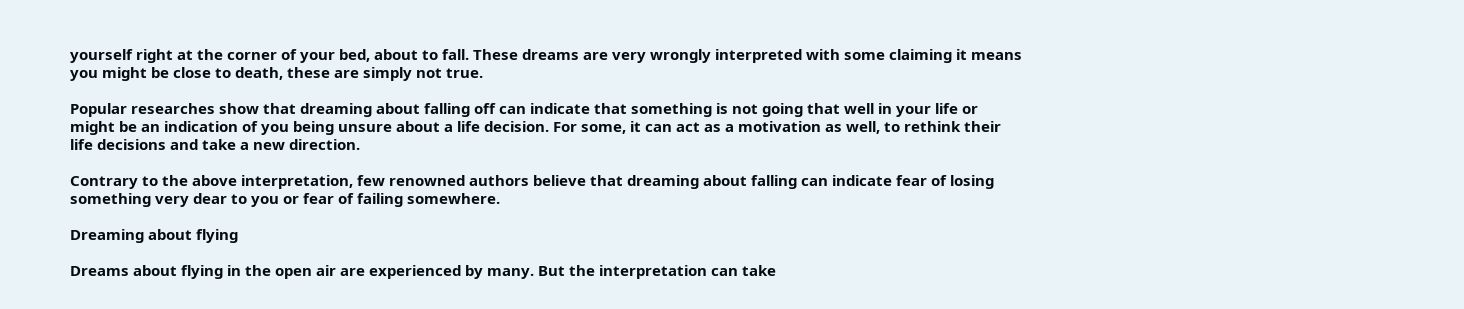yourself right at the corner of your bed, about to fall. These dreams are very wrongly interpreted with some claiming it means you might be close to death, these are simply not true.

Popular researches show that dreaming about falling off can indicate that something is not going that well in your life or might be an indication of you being unsure about a life decision. For some, it can act as a motivation as well, to rethink their life decisions and take a new direction.

Contrary to the above interpretation, few renowned authors believe that dreaming about falling can indicate fear of losing something very dear to you or fear of failing somewhere.

Dreaming about flying

Dreams about flying in the open air are experienced by many. But the interpretation can take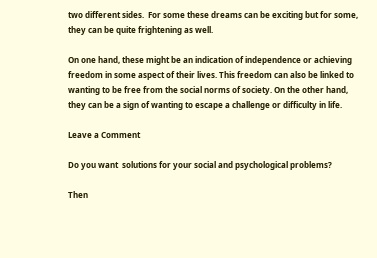two different sides.  For some these dreams can be exciting but for some, they can be quite frightening as well.

On one hand, these might be an indication of independence or achieving freedom in some aspect of their lives. This freedom can also be linked to wanting to be free from the social norms of society. On the other hand, they can be a sign of wanting to escape a challenge or difficulty in life.

Leave a Comment

Do you want  solutions for your social and psychological problems?

Then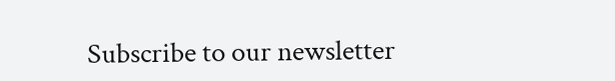Subscribe to our newsletter